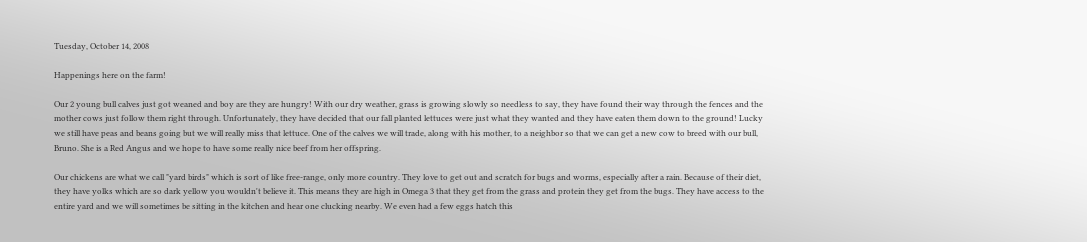Tuesday, October 14, 2008

Happenings here on the farm!

Our 2 young bull calves just got weaned and boy are they are hungry! With our dry weather, grass is growing slowly so needless to say, they have found their way through the fences and the mother cows just follow them right through. Unfortunately, they have decided that our fall planted lettuces were just what they wanted and they have eaten them down to the ground! Lucky we still have peas and beans going but we will really miss that lettuce. One of the calves we will trade, along with his mother, to a neighbor so that we can get a new cow to breed with our bull, Bruno. She is a Red Angus and we hope to have some really nice beef from her offspring.

Our chickens are what we call "yard birds" which is sort of like free-range, only more country. They love to get out and scratch for bugs and worms, especially after a rain. Because of their diet, they have yolks which are so dark yellow you wouldn't believe it. This means they are high in Omega 3 that they get from the grass and protein they get from the bugs. They have access to the entire yard and we will sometimes be sitting in the kitchen and hear one clucking nearby. We even had a few eggs hatch this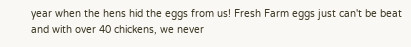year when the hens hid the eggs from us! Fresh Farm eggs just can't be beat and with over 40 chickens, we never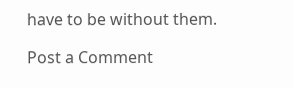have to be without them.

Post a Comment